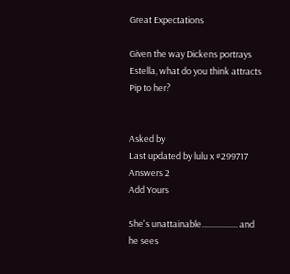Great Expectations

Given the way Dickens portrays Estella, what do you think attracts Pip to her?


Asked by
Last updated by lulu x #299717
Answers 2
Add Yours

She's unattainable.................. and he sees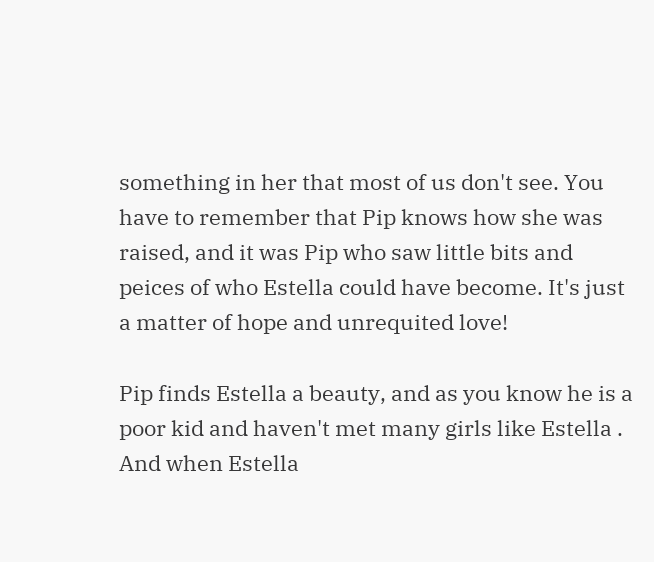something in her that most of us don't see. You have to remember that Pip knows how she was raised, and it was Pip who saw little bits and peices of who Estella could have become. It's just a matter of hope and unrequited love!

Pip finds Estella a beauty, and as you know he is a poor kid and haven't met many girls like Estella . And when Estella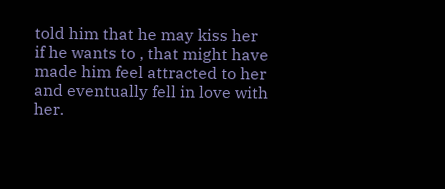told him that he may kiss her if he wants to , that might have made him feel attracted to her and eventually fell in love with her.